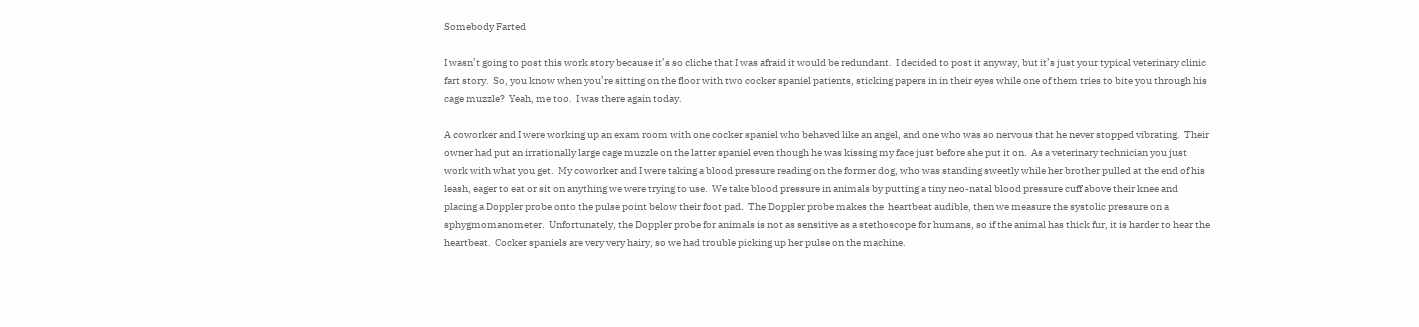Somebody Farted

I wasn’t going to post this work story because it’s so cliche that I was afraid it would be redundant.  I decided to post it anyway, but it’s just your typical veterinary clinic fart story.  So, you know when you’re sitting on the floor with two cocker spaniel patients, sticking papers in in their eyes while one of them tries to bite you through his cage muzzle?  Yeah, me too.  I was there again today.

A coworker and I were working up an exam room with one cocker spaniel who behaved like an angel, and one who was so nervous that he never stopped vibrating.  Their owner had put an irrationally large cage muzzle on the latter spaniel even though he was kissing my face just before she put it on.  As a veterinary technician you just work with what you get.  My coworker and I were taking a blood pressure reading on the former dog, who was standing sweetly while her brother pulled at the end of his leash, eager to eat or sit on anything we were trying to use.  We take blood pressure in animals by putting a tiny neo-natal blood pressure cuff above their knee and placing a Doppler probe onto the pulse point below their foot pad.  The Doppler probe makes the  heartbeat audible, then we measure the systolic pressure on a sphygmomanometer.  Unfortunately, the Doppler probe for animals is not as sensitive as a stethoscope for humans, so if the animal has thick fur, it is harder to hear the heartbeat.  Cocker spaniels are very very hairy, so we had trouble picking up her pulse on the machine.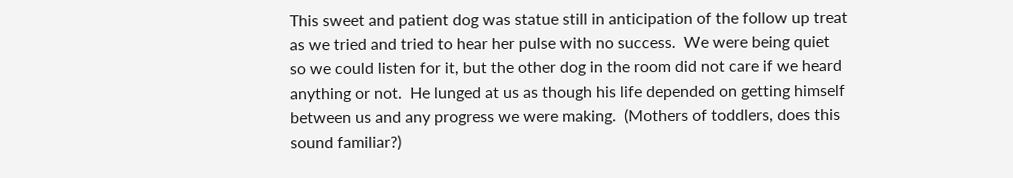This sweet and patient dog was statue still in anticipation of the follow up treat as we tried and tried to hear her pulse with no success.  We were being quiet so we could listen for it, but the other dog in the room did not care if we heard anything or not.  He lunged at us as though his life depended on getting himself between us and any progress we were making.  (Mothers of toddlers, does this sound familiar?)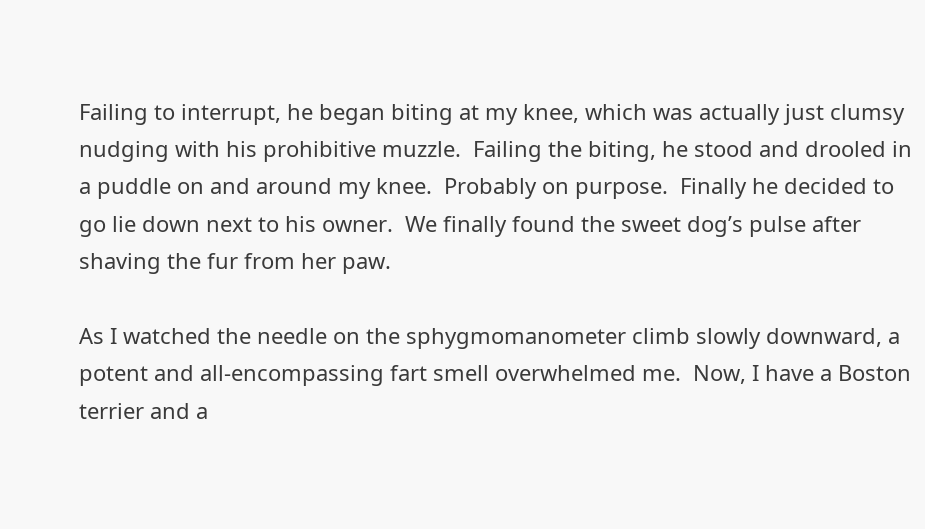Failing to interrupt, he began biting at my knee, which was actually just clumsy nudging with his prohibitive muzzle.  Failing the biting, he stood and drooled in a puddle on and around my knee.  Probably on purpose.  Finally he decided to go lie down next to his owner.  We finally found the sweet dog’s pulse after shaving the fur from her paw.

As I watched the needle on the sphygmomanometer climb slowly downward, a potent and all-encompassing fart smell overwhelmed me.  Now, I have a Boston terrier and a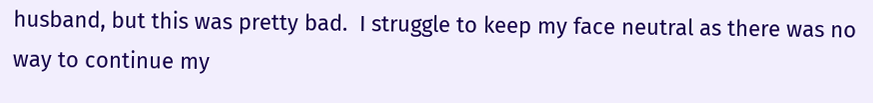husband, but this was pretty bad.  I struggle to keep my face neutral as there was no way to continue my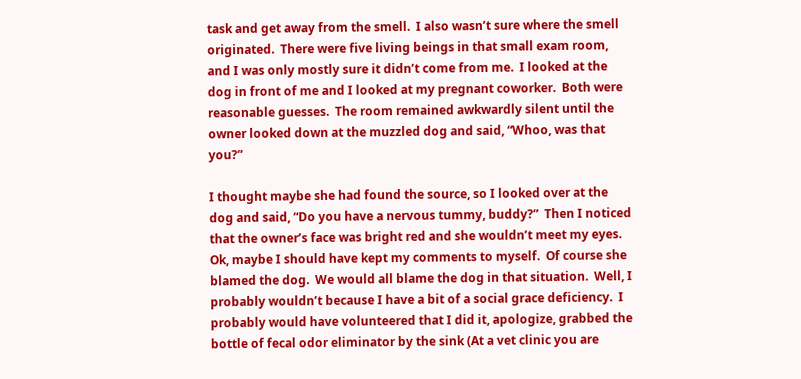task and get away from the smell.  I also wasn’t sure where the smell originated.  There were five living beings in that small exam room, and I was only mostly sure it didn’t come from me.  I looked at the dog in front of me and I looked at my pregnant coworker.  Both were reasonable guesses.  The room remained awkwardly silent until the owner looked down at the muzzled dog and said, “Whoo, was that you?”

I thought maybe she had found the source, so I looked over at the dog and said, “Do you have a nervous tummy, buddy?”  Then I noticed that the owner’s face was bright red and she wouldn’t meet my eyes.  Ok, maybe I should have kept my comments to myself.  Of course she blamed the dog.  We would all blame the dog in that situation.  Well, I probably wouldn’t because I have a bit of a social grace deficiency.  I probably would have volunteered that I did it, apologize, grabbed the bottle of fecal odor eliminator by the sink (At a vet clinic you are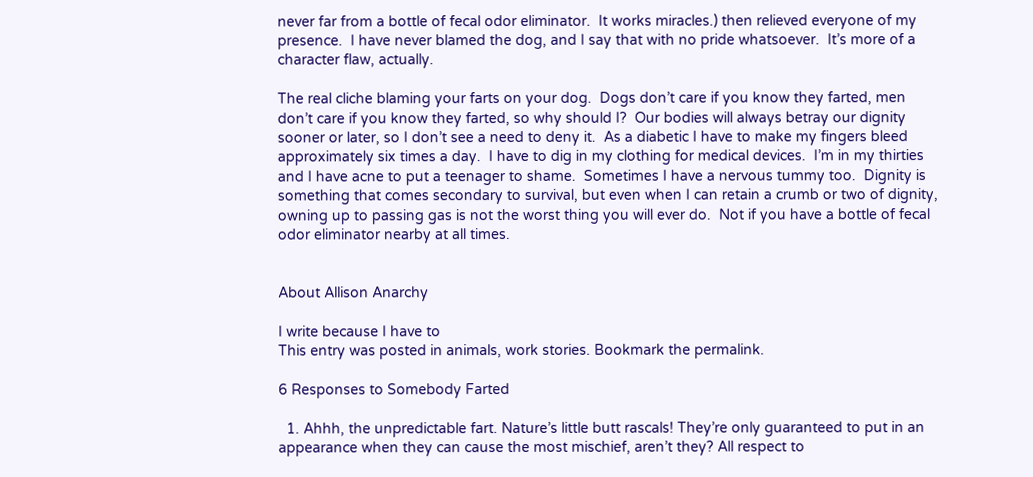never far from a bottle of fecal odor eliminator.  It works miracles.) then relieved everyone of my presence.  I have never blamed the dog, and I say that with no pride whatsoever.  It’s more of a character flaw, actually.

The real cliche blaming your farts on your dog.  Dogs don’t care if you know they farted, men don’t care if you know they farted, so why should I?  Our bodies will always betray our dignity sooner or later, so I don’t see a need to deny it.  As a diabetic I have to make my fingers bleed approximately six times a day.  I have to dig in my clothing for medical devices.  I’m in my thirties and I have acne to put a teenager to shame.  Sometimes I have a nervous tummy too.  Dignity is something that comes secondary to survival, but even when I can retain a crumb or two of dignity, owning up to passing gas is not the worst thing you will ever do.  Not if you have a bottle of fecal odor eliminator nearby at all times.


About Allison Anarchy

I write because I have to
This entry was posted in animals, work stories. Bookmark the permalink.

6 Responses to Somebody Farted

  1. Ahhh, the unpredictable fart. Nature’s little butt rascals! They’re only guaranteed to put in an appearance when they can cause the most mischief, aren’t they? All respect to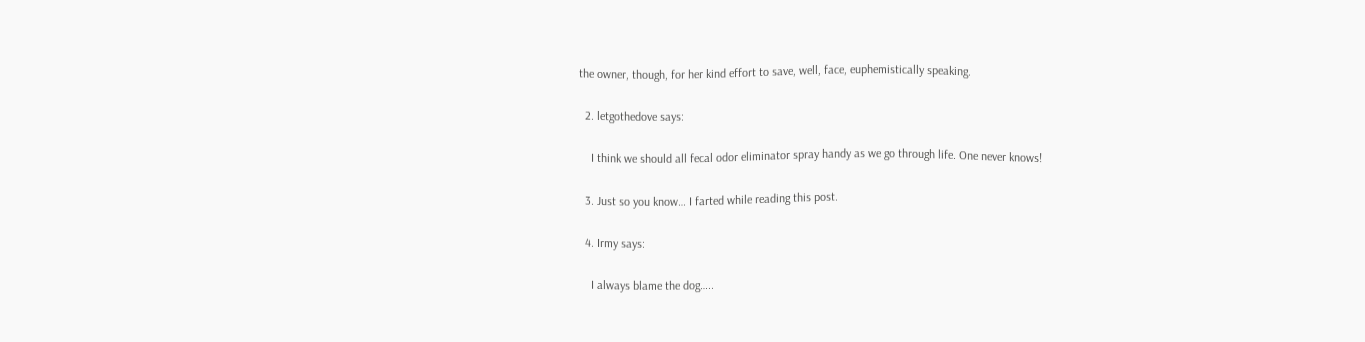the owner, though, for her kind effort to save, well, face, euphemistically speaking.

  2. letgothedove says:

    I think we should all fecal odor eliminator spray handy as we go through life. One never knows!

  3. Just so you know… I farted while reading this post.

  4. Irmy says:

    I always blame the dog…..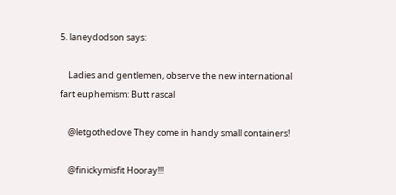5. laneydodson says:

    Ladies and gentlemen, observe the new international fart euphemism: Butt rascal

    @letgothedove They come in handy small containers!

    @finickymisfit Hooray!!!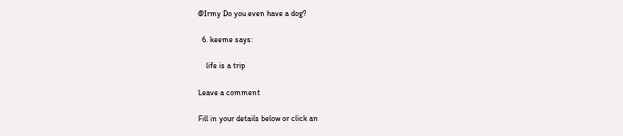@Irmy Do you even have a dog?

  6. keeme says:

    life is a trip

Leave a comment

Fill in your details below or click an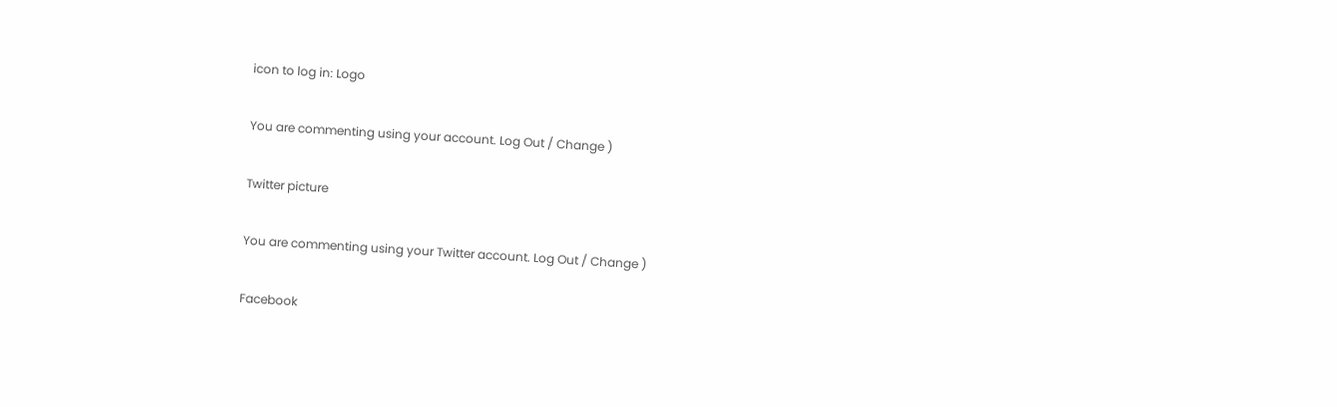icon to log in: Logo

You are commenting using your account. Log Out / Change )

Twitter picture

You are commenting using your Twitter account. Log Out / Change )

Facebook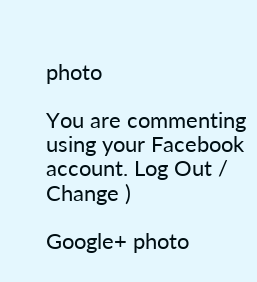photo

You are commenting using your Facebook account. Log Out / Change )

Google+ photo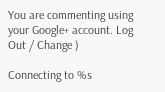You are commenting using your Google+ account. Log Out / Change )

Connecting to %s